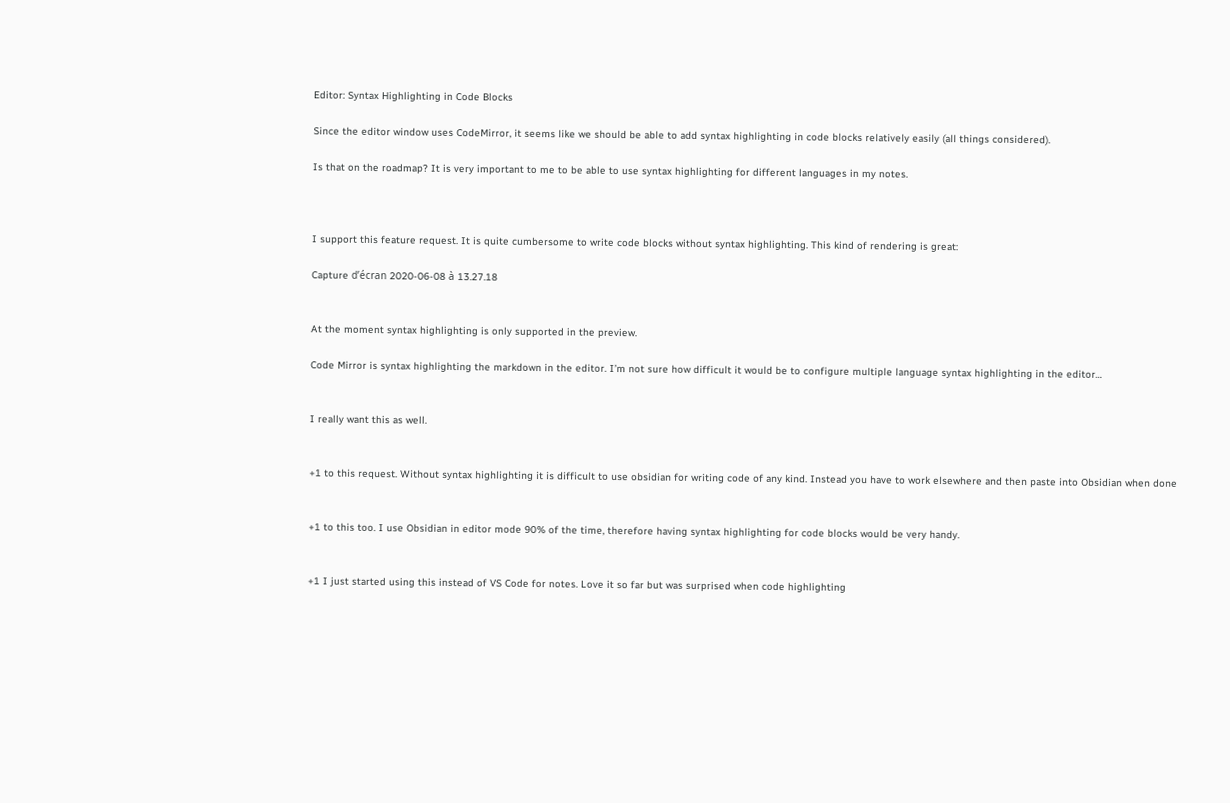Editor: Syntax Highlighting in Code Blocks

Since the editor window uses CodeMirror, it seems like we should be able to add syntax highlighting in code blocks relatively easily (all things considered).

Is that on the roadmap? It is very important to me to be able to use syntax highlighting for different languages in my notes.



I support this feature request. It is quite cumbersome to write code blocks without syntax highlighting. This kind of rendering is great:

Capture d’écran 2020-06-08 à 13.27.18


At the moment syntax highlighting is only supported in the preview.

Code Mirror is syntax highlighting the markdown in the editor. I’m not sure how difficult it would be to configure multiple language syntax highlighting in the editor…


I really want this as well.


+1 to this request. Without syntax highlighting it is difficult to use obsidian for writing code of any kind. Instead you have to work elsewhere and then paste into Obsidian when done


+1 to this too. I use Obsidian in editor mode 90% of the time, therefore having syntax highlighting for code blocks would be very handy.


+1 I just started using this instead of VS Code for notes. Love it so far but was surprised when code highlighting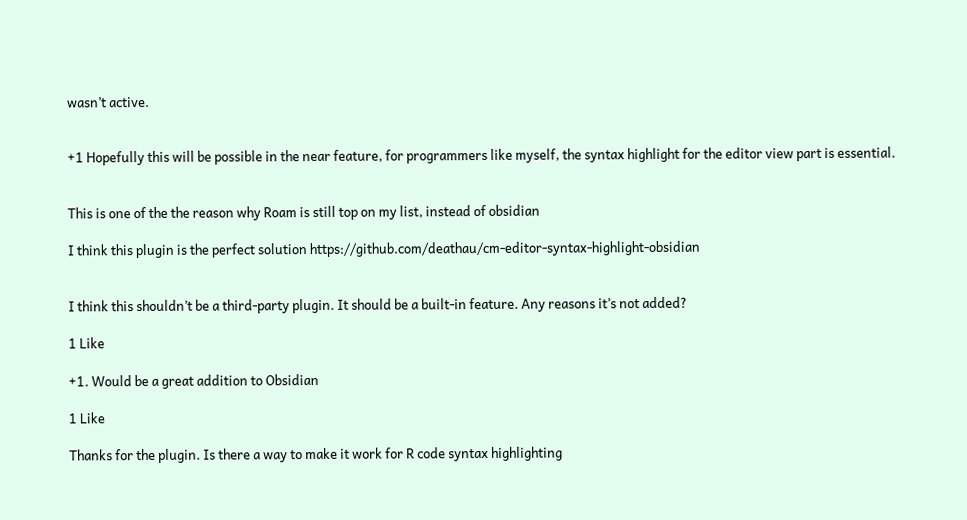wasn’t active.


+1 Hopefully this will be possible in the near feature, for programmers like myself, the syntax highlight for the editor view part is essential.


This is one of the the reason why Roam is still top on my list, instead of obsidian

I think this plugin is the perfect solution https://github.com/deathau/cm-editor-syntax-highlight-obsidian


I think this shouldn’t be a third-party plugin. It should be a built-in feature. Any reasons it’s not added?

1 Like

+1. Would be a great addition to Obsidian

1 Like

Thanks for the plugin. Is there a way to make it work for R code syntax highlighting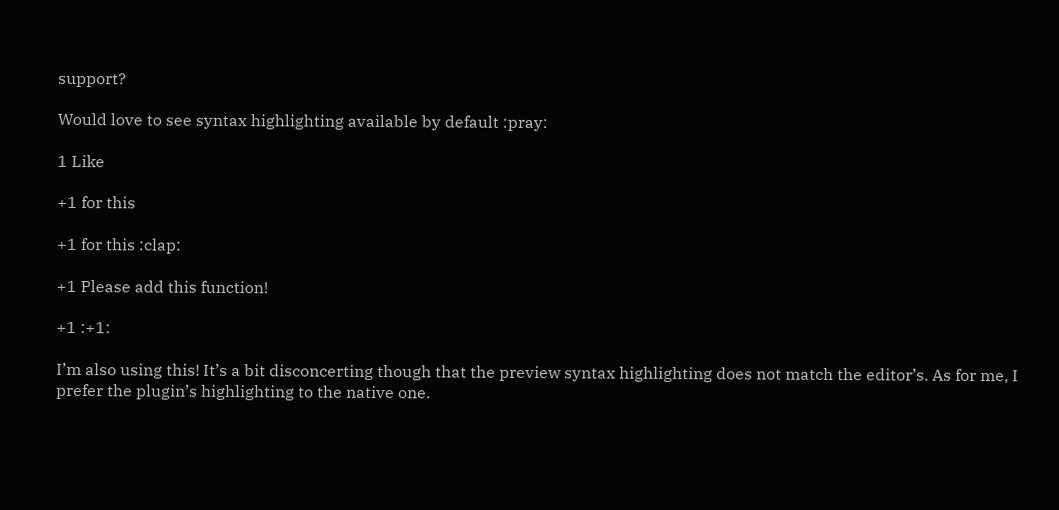support?

Would love to see syntax highlighting available by default :pray:

1 Like

+1 for this

+1 for this :clap:

+1 Please add this function!

+1 :+1:

I’m also using this! It’s a bit disconcerting though that the preview syntax highlighting does not match the editor’s. As for me, I prefer the plugin’s highlighting to the native one.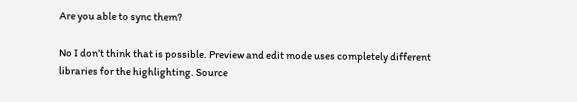Are you able to sync them?

No I don’t think that is possible. Preview and edit mode uses completely different libraries for the highlighting. Source